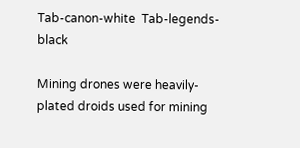Tab-canon-white  Tab-legends-black

Mining drones were heavily-plated droids used for mining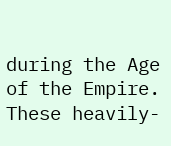during the Age of the Empire. These heavily-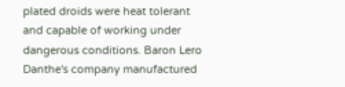plated droids were heat tolerant and capable of working under dangerous conditions. Baron Lero Danthe's company manufactured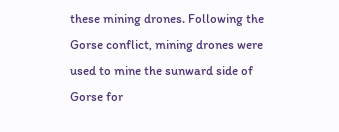these mining drones. Following the Gorse conflict, mining drones were used to mine the sunward side of Gorse for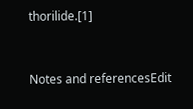thorilide.[1]


Notes and referencesEdit